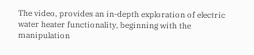The video, provides an in-depth exploration of electric water heater functionality, beginning with the manipulation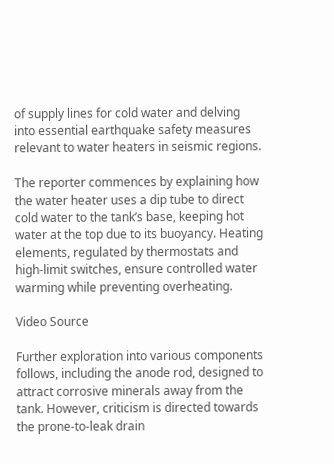of supply lines for cold water and delving into essential earthquake safety measures relevant to water heaters in seismic regions.

The reporter commences by explaining how the water heater uses a dip tube to direct cold water to the tank’s base, keeping hot water at the top due to its buoyancy. Heating elements, regulated by thermostats and high-limit switches, ensure controlled water warming while preventing overheating.

Video Source

Further exploration into various components follows, including the anode rod, designed to attract corrosive minerals away from the tank. However, criticism is directed towards the prone-to-leak drain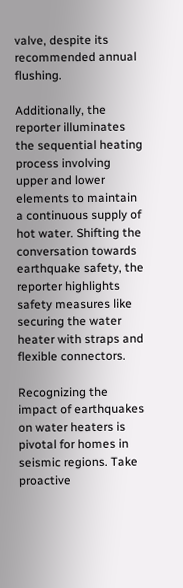valve, despite its recommended annual flushing.

Additionally, the reporter illuminates the sequential heating process involving upper and lower elements to maintain a continuous supply of hot water. Shifting the conversation towards earthquake safety, the reporter highlights safety measures like securing the water heater with straps and flexible connectors.

Recognizing the impact of earthquakes on water heaters is pivotal for homes in seismic regions. Take proactive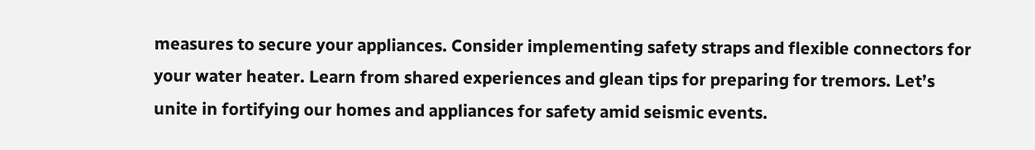measures to secure your appliances. Consider implementing safety straps and flexible connectors for your water heater. Learn from shared experiences and glean tips for preparing for tremors. Let’s unite in fortifying our homes and appliances for safety amid seismic events.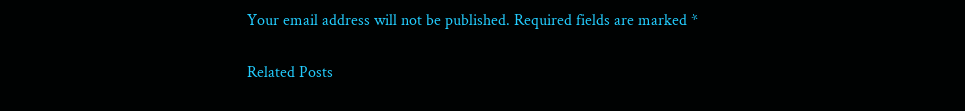Your email address will not be published. Required fields are marked *

Related Posts